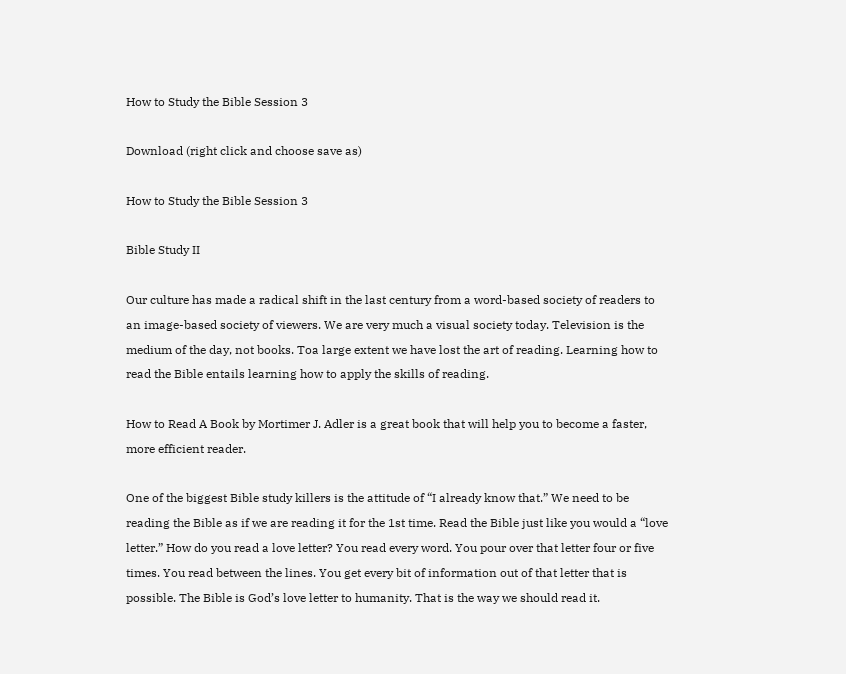How to Study the Bible Session 3

Download (right click and choose save as)

How to Study the Bible Session 3

Bible Study II

Our culture has made a radical shift in the last century from a word-based society of readers to an image-based society of viewers. We are very much a visual society today. Television is the medium of the day, not books. Toa large extent we have lost the art of reading. Learning how to read the Bible entails learning how to apply the skills of reading.

How to Read A Book by Mortimer J. Adler is a great book that will help you to become a faster, more efficient reader.

One of the biggest Bible study killers is the attitude of “I already know that.” We need to be reading the Bible as if we are reading it for the 1st time. Read the Bible just like you would a “love letter.” How do you read a love letter? You read every word. You pour over that letter four or five times. You read between the lines. You get every bit of information out of that letter that is possible. The Bible is God’s love letter to humanity. That is the way we should read it.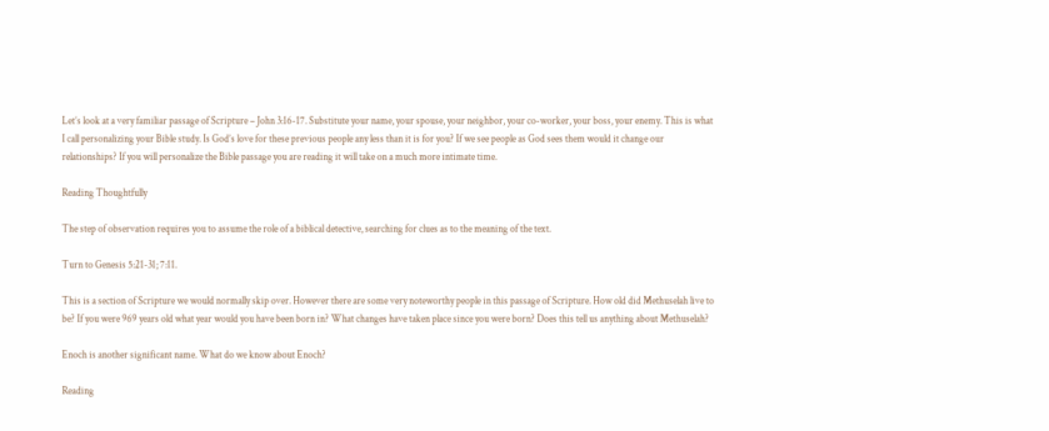Let’s look at a very familiar passage of Scripture – John 3:16-17. Substitute your name, your spouse, your neighbor, your co-worker, your boss, your enemy. This is what I call personalizing your Bible study. Is God’s love for these previous people any less than it is for you? If we see people as God sees them would it change our relationships? If you will personalize the Bible passage you are reading it will take on a much more intimate time.

Reading Thoughtfully

The step of observation requires you to assume the role of a biblical detective, searching for clues as to the meaning of the text.

Turn to Genesis 5:21-31; 7:11.

This is a section of Scripture we would normally skip over. However there are some very noteworthy people in this passage of Scripture. How old did Methuselah live to be? If you were 969 years old what year would you have been born in? What changes have taken place since you were born? Does this tell us anything about Methuselah?

Enoch is another significant name. What do we know about Enoch?

Reading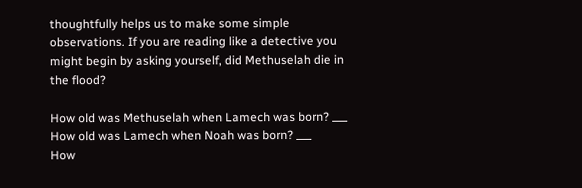thoughtfully helps us to make some simple observations. If you are reading like a detective you might begin by asking yourself, did Methuselah die in the flood?

How old was Methuselah when Lamech was born? ___
How old was Lamech when Noah was born? ___
How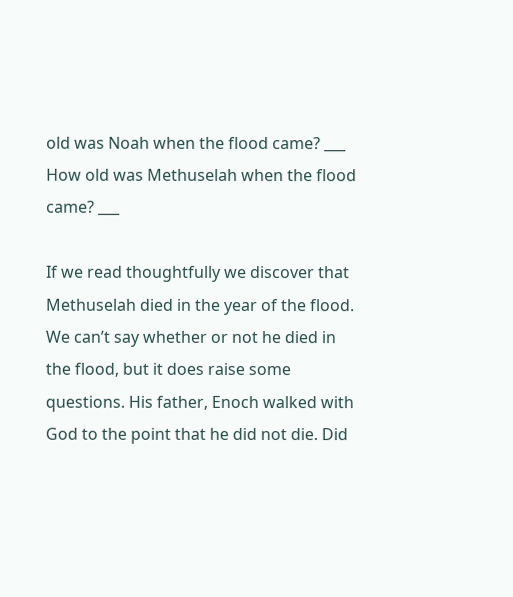old was Noah when the flood came? ___
How old was Methuselah when the flood came? ___

If we read thoughtfully we discover that Methuselah died in the year of the flood. We can’t say whether or not he died in the flood, but it does raise some questions. His father, Enoch walked with God to the point that he did not die. Did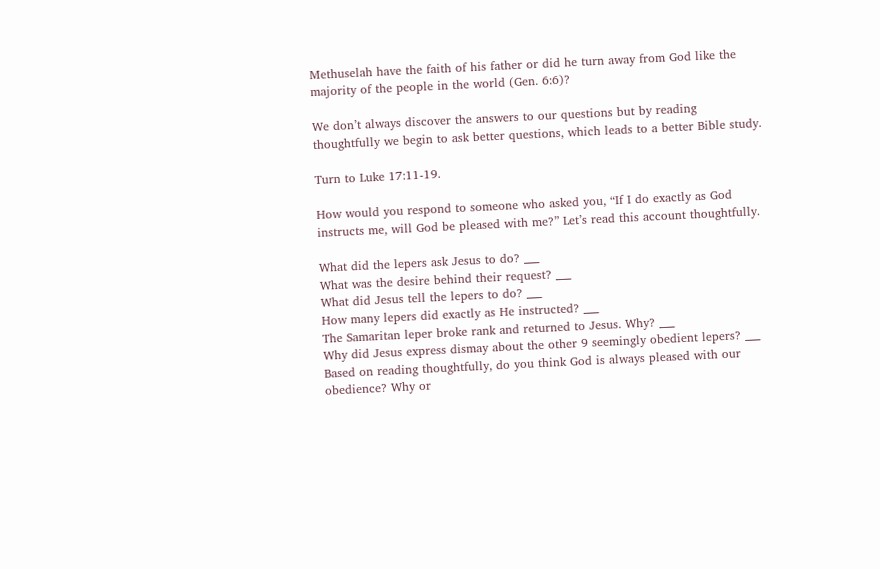Methuselah have the faith of his father or did he turn away from God like the majority of the people in the world (Gen. 6:6)?

We don’t always discover the answers to our questions but by reading thoughtfully we begin to ask better questions, which leads to a better Bible study.

Turn to Luke 17:11-19.

How would you respond to someone who asked you, “If I do exactly as God instructs me, will God be pleased with me?” Let’s read this account thoughtfully.

What did the lepers ask Jesus to do? ___
What was the desire behind their request? ___
What did Jesus tell the lepers to do? ___
How many lepers did exactly as He instructed? ___
The Samaritan leper broke rank and returned to Jesus. Why? ___
Why did Jesus express dismay about the other 9 seemingly obedient lepers? ___
Based on reading thoughtfully, do you think God is always pleased with our obedience? Why or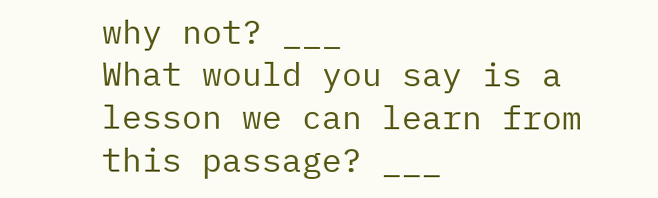why not? ___
What would you say is a lesson we can learn from this passage? ___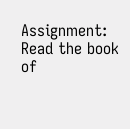Assignment: Read the book of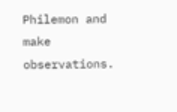Philemon and make observations.